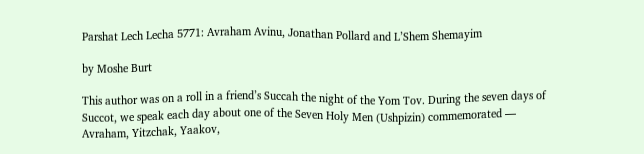Parshat Lech Lecha 5771: Avraham Avinu, Jonathan Pollard and L’Shem Shemayim

by Moshe Burt

This author was on a roll in a friend’s Succah the night of the Yom Tov. During the seven days of Succot, we speak each day about one of the Seven Holy Men (Ushpizin) commemorated — Avraham, Yitzchak, Yaakov,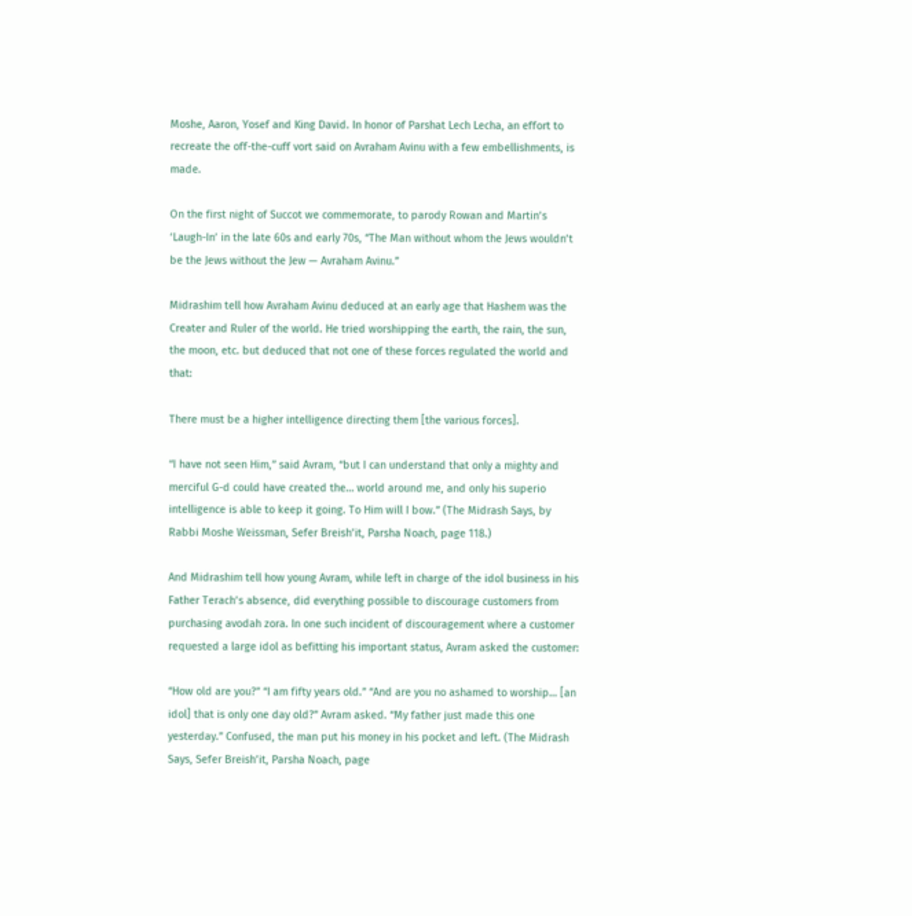Moshe, Aaron, Yosef and King David. In honor of Parshat Lech Lecha, an effort to recreate the off-the-cuff vort said on Avraham Avinu with a few embellishments, is made.

On the first night of Succot we commemorate, to parody Rowan and Martin’s ‘Laugh-In’ in the late 60s and early 70s, “The Man without whom the Jews wouldn’t be the Jews without the Jew — Avraham Avinu.”

Midrashim tell how Avraham Avinu deduced at an early age that Hashem was the Creater and Ruler of the world. He tried worshipping the earth, the rain, the sun, the moon, etc. but deduced that not one of these forces regulated the world and that:

There must be a higher intelligence directing them [the various forces].

“I have not seen Him,” said Avram, “but I can understand that only a mighty and merciful G-d could have created the… world around me, and only his superio intelligence is able to keep it going. To Him will I bow.” (The Midrash Says, by Rabbi Moshe Weissman, Sefer Breish’it, Parsha Noach, page 118.)

And Midrashim tell how young Avram, while left in charge of the idol business in his Father Terach’s absence, did everything possible to discourage customers from purchasing avodah zora. In one such incident of discouragement where a customer requested a large idol as befitting his important status, Avram asked the customer:

“How old are you?” “I am fifty years old.” “And are you no ashamed to worship… [an idol] that is only one day old?” Avram asked. “My father just made this one yesterday.” Confused, the man put his money in his pocket and left. (The Midrash Says, Sefer Breish’it, Parsha Noach, page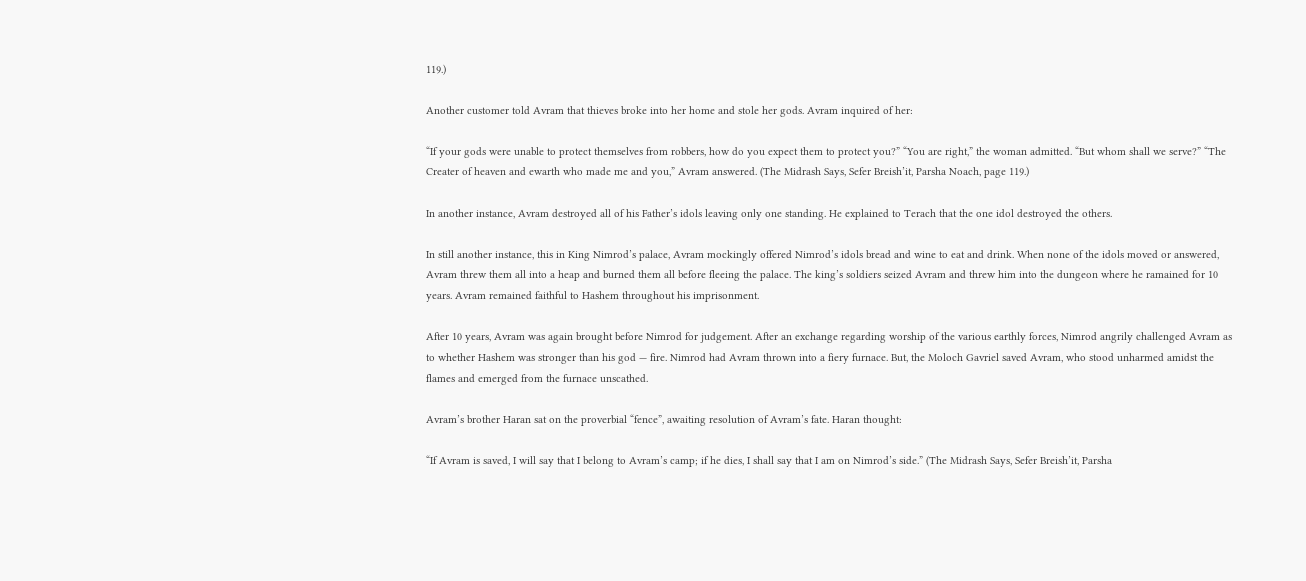119.)

Another customer told Avram that thieves broke into her home and stole her gods. Avram inquired of her:

“If your gods were unable to protect themselves from robbers, how do you expect them to protect you?” “You are right,” the woman admitted. “But whom shall we serve?” “The Creater of heaven and ewarth who made me and you,” Avram answered. (The Midrash Says, Sefer Breish’it, Parsha Noach, page 119.)

In another instance, Avram destroyed all of his Father’s idols leaving only one standing. He explained to Terach that the one idol destroyed the others.

In still another instance, this in King Nimrod’s palace, Avram mockingly offered Nimrod’s idols bread and wine to eat and drink. When none of the idols moved or answered, Avram threw them all into a heap and burned them all before fleeing the palace. The king’s soldiers seized Avram and threw him into the dungeon where he ramained for 10 years. Avram remained faithful to Hashem throughout his imprisonment.

After 10 years, Avram was again brought before Nimrod for judgement. After an exchange regarding worship of the various earthly forces, Nimrod angrily challenged Avram as to whether Hashem was stronger than his god — fire. Nimrod had Avram thrown into a fiery furnace. But, the Moloch Gavriel saved Avram, who stood unharmed amidst the flames and emerged from the furnace unscathed.

Avram’s brother Haran sat on the proverbial “fence”, awaiting resolution of Avram’s fate. Haran thought:

“If Avram is saved, I will say that I belong to Avram’s camp; if he dies, I shall say that I am on Nimrod’s side.” (The Midrash Says, Sefer Breish’it, Parsha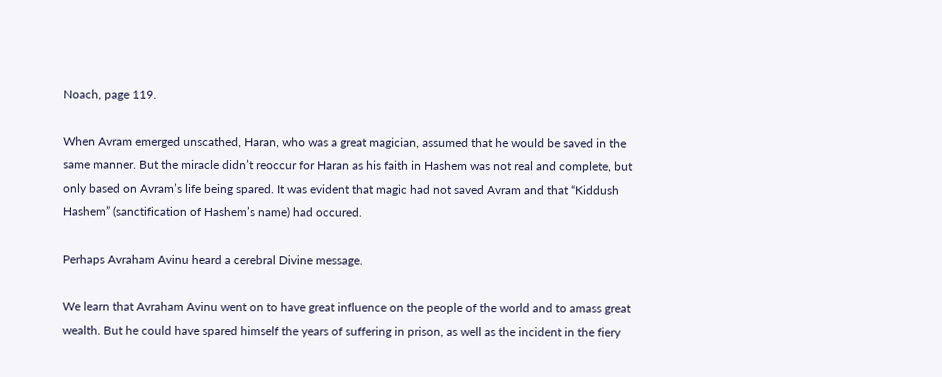Noach, page 119.

When Avram emerged unscathed, Haran, who was a great magician, assumed that he would be saved in the same manner. But the miracle didn’t reoccur for Haran as his faith in Hashem was not real and complete, but only based on Avram’s life being spared. It was evident that magic had not saved Avram and that “Kiddush Hashem” (sanctification of Hashem’s name) had occured.

Perhaps Avraham Avinu heard a cerebral Divine message.

We learn that Avraham Avinu went on to have great influence on the people of the world and to amass great wealth. But he could have spared himself the years of suffering in prison, as well as the incident in the fiery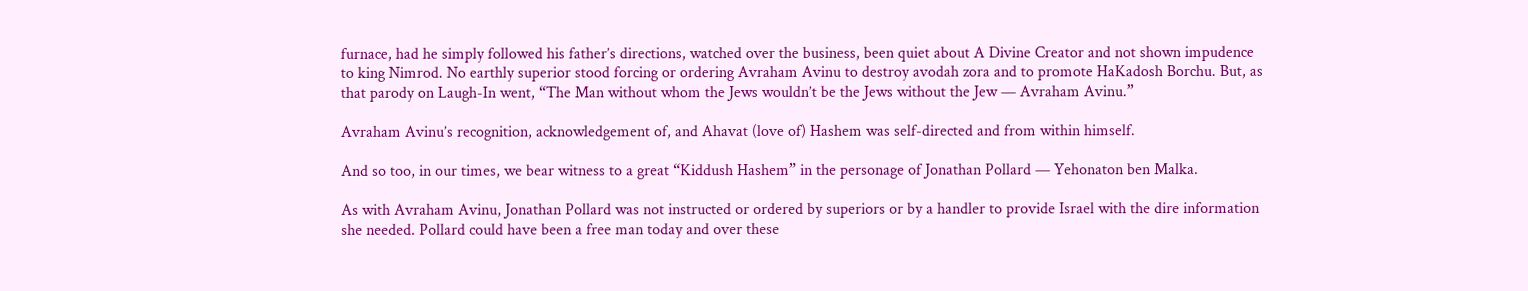furnace, had he simply followed his father’s directions, watched over the business, been quiet about A Divine Creator and not shown impudence to king Nimrod. No earthly superior stood forcing or ordering Avraham Avinu to destroy avodah zora and to promote HaKadosh Borchu. But, as that parody on Laugh-In went, “The Man without whom the Jews wouldn’t be the Jews without the Jew — Avraham Avinu.”

Avraham Avinu’s recognition, acknowledgement of, and Ahavat (love of) Hashem was self-directed and from within himself.

And so too, in our times, we bear witness to a great “Kiddush Hashem” in the personage of Jonathan Pollard — Yehonaton ben Malka.

As with Avraham Avinu, Jonathan Pollard was not instructed or ordered by superiors or by a handler to provide Israel with the dire information she needed. Pollard could have been a free man today and over these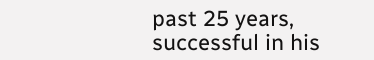past 25 years, successful in his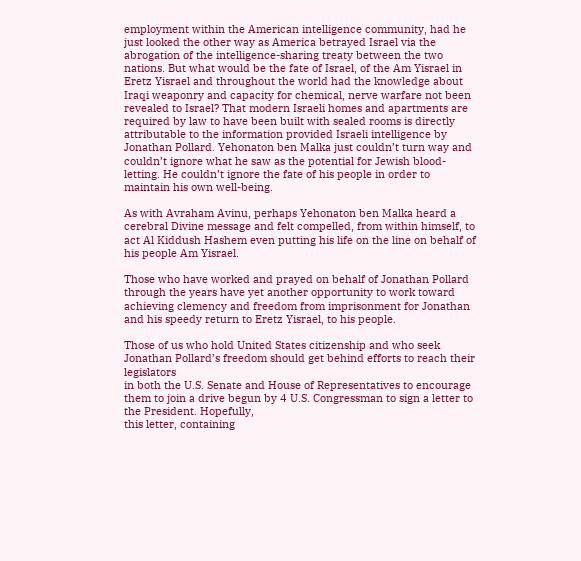employment within the American intelligence community, had he just looked the other way as America betrayed Israel via the abrogation of the intelligence-sharing treaty between the two nations. But what would be the fate of Israel, of the Am Yisrael in Eretz Yisrael and throughout the world had the knowledge about Iraqi weaponry and capacity for chemical, nerve warfare not been revealed to Israel? That modern Israeli homes and apartments are required by law to have been built with sealed rooms is directly attributable to the information provided Israeli intelligence by Jonathan Pollard. Yehonaton ben Malka just couldn’t turn way and couldn’t ignore what he saw as the potential for Jewish blood-letting. He couldn’t ignore the fate of his people in order to maintain his own well-being.

As with Avraham Avinu, perhaps Yehonaton ben Malka heard a cerebral Divine message and felt compelled, from within himself, to act Al Kiddush Hashem even putting his life on the line on behalf of his people Am Yisrael.

Those who have worked and prayed on behalf of Jonathan Pollard through the years have yet another opportunity to work toward achieving clemency and freedom from imprisonment for Jonathan and his speedy return to Eretz Yisrael, to his people.

Those of us who hold United States citizenship and who seek Jonathan Pollard’s freedom should get behind efforts to reach their legislators
in both the U.S. Senate and House of Representatives to encourage them to join a drive begun by 4 U.S. Congressman to sign a letter to the President. Hopefully,
this letter, containing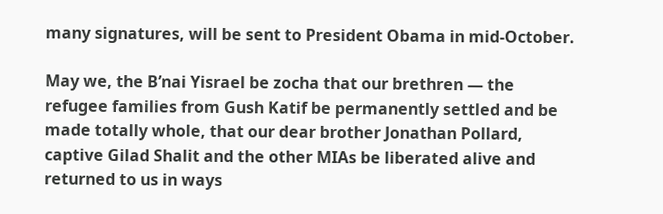many signatures, will be sent to President Obama in mid-October.

May we, the B’nai Yisrael be zocha that our brethren — the refugee families from Gush Katif be permanently settled and be made totally whole, that our dear brother Jonathan Pollard, captive Gilad Shalit and the other MIAs be liberated alive and returned to us in ways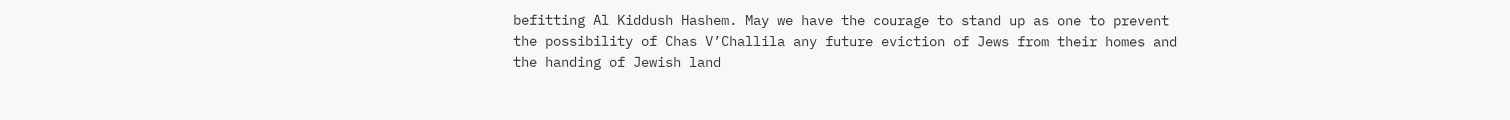befitting Al Kiddush Hashem. May we have the courage to stand up as one to prevent the possibility of Chas V’Challila any future eviction of Jews from their homes and the handing of Jewish land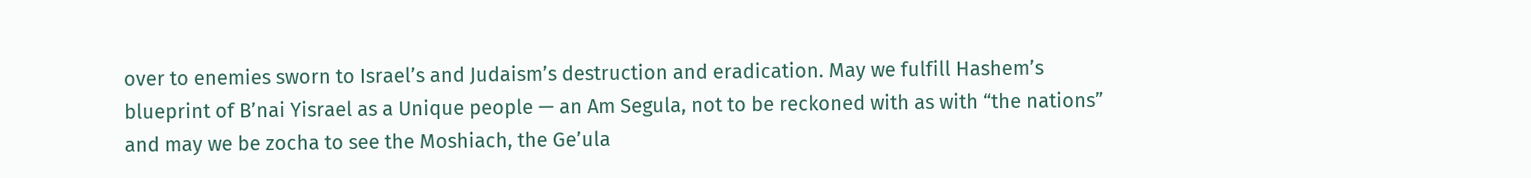over to enemies sworn to Israel’s and Judaism’s destruction and eradication. May we fulfill Hashem’s blueprint of B’nai Yisrael as a Unique people — an Am Segula, not to be reckoned with as with “the nations” and may we be zocha to see the Moshiach, the Ge’ula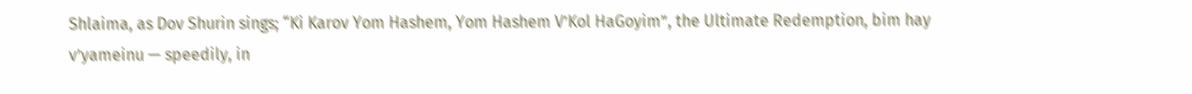Shlaima, as Dov Shurin sings; “Ki Karov Yom Hashem, Yom Hashem V’Kol HaGoyim”, the Ultimate Redemption, bim hay v’yameinu — speedily, in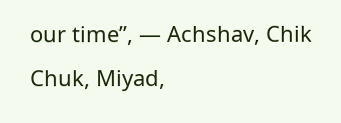our time”, — Achshav, Chik Chuk, Miyad,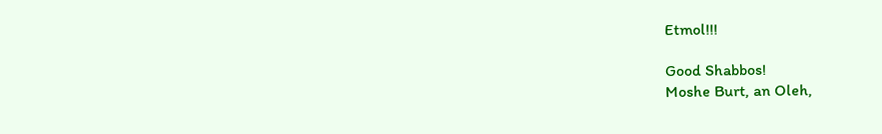Etmol!!!

Good Shabbos!
Moshe Burt, an Oleh,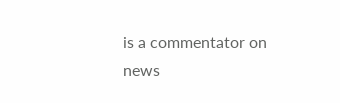is a commentator on news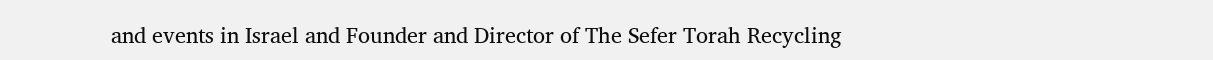and events in Israel and Founder and Director of The Sefer Torah Recycling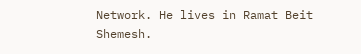Network. He lives in Ramat Beit Shemesh.